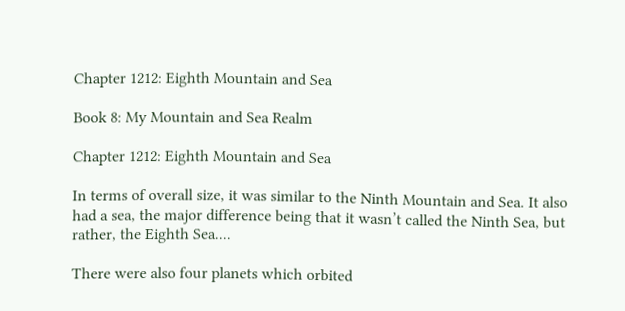Chapter 1212: Eighth Mountain and Sea

Book 8: My Mountain and Sea Realm

Chapter 1212: Eighth Mountain and Sea

In terms of overall size, it was similar to the Ninth Mountain and Sea. It also had a sea, the major difference being that it wasn’t called the Ninth Sea, but rather, the Eighth Sea....

There were also four planets which orbited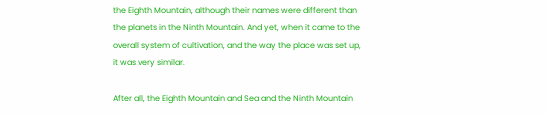the Eighth Mountain, although their names were different than the planets in the Ninth Mountain. And yet, when it came to the overall system of cultivation, and the way the place was set up, it was very similar.

After all, the Eighth Mountain and Sea and the Ninth Mountain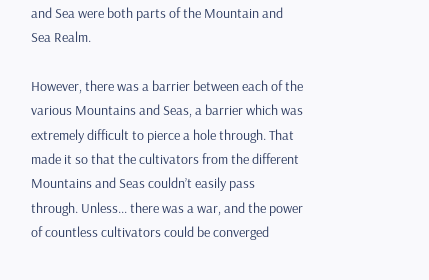and Sea were both parts of the Mountain and Sea Realm.

However, there was a barrier between each of the various Mountains and Seas, a barrier which was extremely difficult to pierce a hole through. That made it so that the cultivators from the different Mountains and Seas couldn’t easily pass through. Unless... there was a war, and the power of countless cultivators could be converged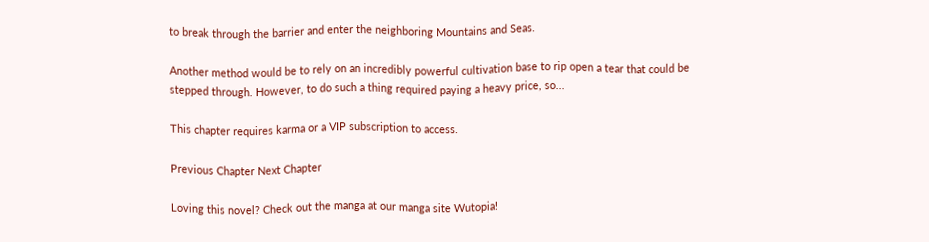to break through the barrier and enter the neighboring Mountains and Seas.

Another method would be to rely on an incredibly powerful cultivation base to rip open a tear that could be stepped through. However, to do such a thing required paying a heavy price, so...

This chapter requires karma or a VIP subscription to access.

Previous Chapter Next Chapter

Loving this novel? Check out the manga at our manga site Wutopia!